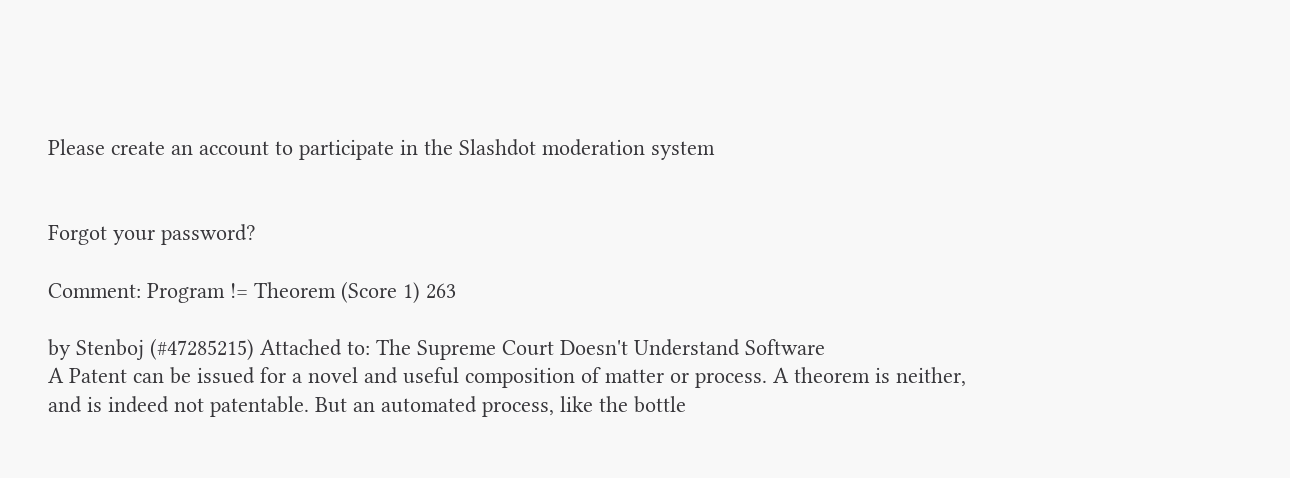Please create an account to participate in the Slashdot moderation system


Forgot your password?

Comment: Program != Theorem (Score 1) 263

by Stenboj (#47285215) Attached to: The Supreme Court Doesn't Understand Software
A Patent can be issued for a novel and useful composition of matter or process. A theorem is neither, and is indeed not patentable. But an automated process, like the bottle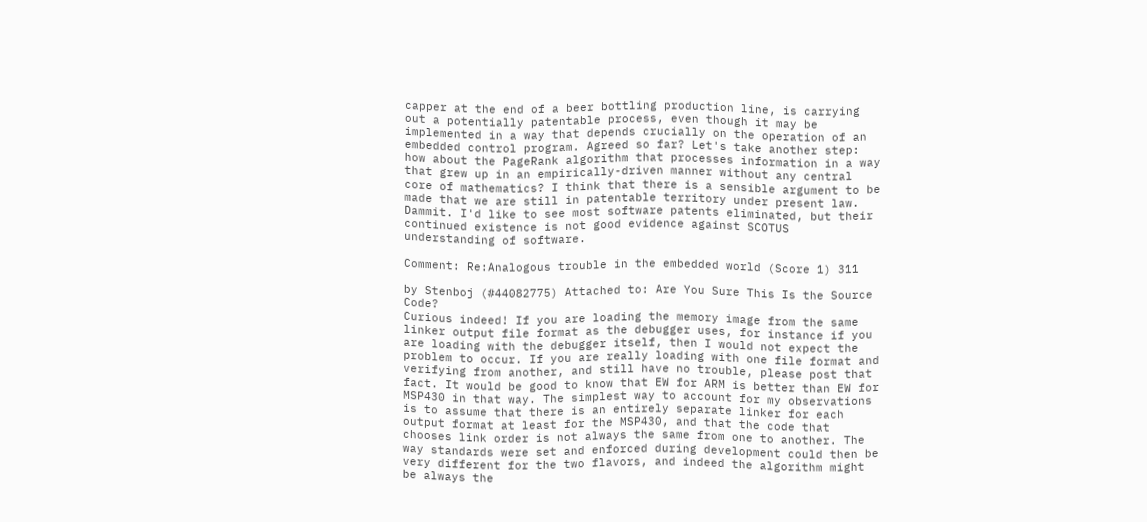capper at the end of a beer bottling production line, is carrying out a potentially patentable process, even though it may be implemented in a way that depends crucially on the operation of an embedded control program. Agreed so far? Let's take another step: how about the PageRank algorithm that processes information in a way that grew up in an empirically-driven manner without any central core of mathematics? I think that there is a sensible argument to be made that we are still in patentable territory under present law. Dammit. I'd like to see most software patents eliminated, but their continued existence is not good evidence against SCOTUS understanding of software.

Comment: Re:Analogous trouble in the embedded world (Score 1) 311

by Stenboj (#44082775) Attached to: Are You Sure This Is the Source Code?
Curious indeed! If you are loading the memory image from the same linker output file format as the debugger uses, for instance if you are loading with the debugger itself, then I would not expect the problem to occur. If you are really loading with one file format and verifying from another, and still have no trouble, please post that fact. It would be good to know that EW for ARM is better than EW for MSP430 in that way. The simplest way to account for my observations is to assume that there is an entirely separate linker for each output format at least for the MSP430, and that the code that chooses link order is not always the same from one to another. The way standards were set and enforced during development could then be very different for the two flavors, and indeed the algorithm might be always the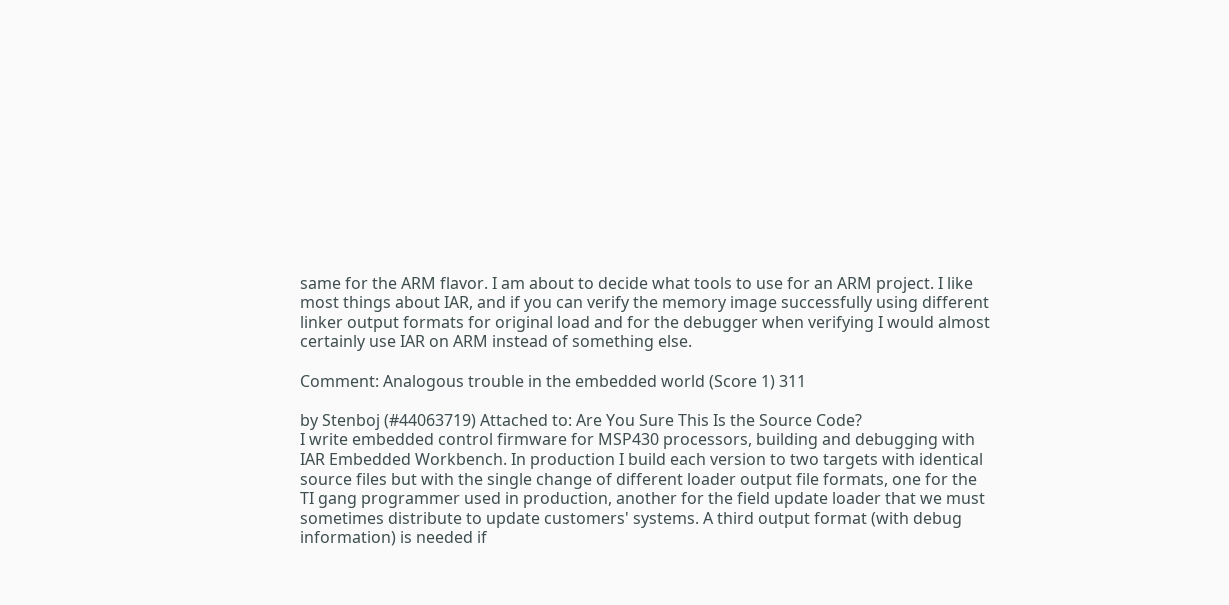same for the ARM flavor. I am about to decide what tools to use for an ARM project. I like most things about IAR, and if you can verify the memory image successfully using different linker output formats for original load and for the debugger when verifying I would almost certainly use IAR on ARM instead of something else.

Comment: Analogous trouble in the embedded world (Score 1) 311

by Stenboj (#44063719) Attached to: Are You Sure This Is the Source Code?
I write embedded control firmware for MSP430 processors, building and debugging with IAR Embedded Workbench. In production I build each version to two targets with identical source files but with the single change of different loader output file formats, one for the TI gang programmer used in production, another for the field update loader that we must sometimes distribute to update customers' systems. A third output format (with debug information) is needed if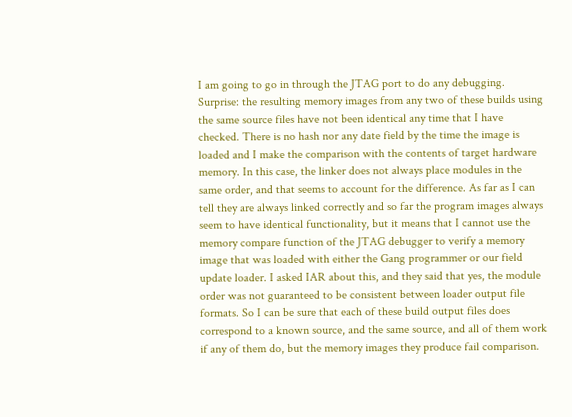I am going to go in through the JTAG port to do any debugging. Surprise: the resulting memory images from any two of these builds using the same source files have not been identical any time that I have checked. There is no hash nor any date field by the time the image is loaded and I make the comparison with the contents of target hardware memory. In this case, the linker does not always place modules in the same order, and that seems to account for the difference. As far as I can tell they are always linked correctly and so far the program images always seem to have identical functionality, but it means that I cannot use the memory compare function of the JTAG debugger to verify a memory image that was loaded with either the Gang programmer or our field update loader. I asked IAR about this, and they said that yes, the module order was not guaranteed to be consistent between loader output file formats. So I can be sure that each of these build output files does correspond to a known source, and the same source, and all of them work if any of them do, but the memory images they produce fail comparison.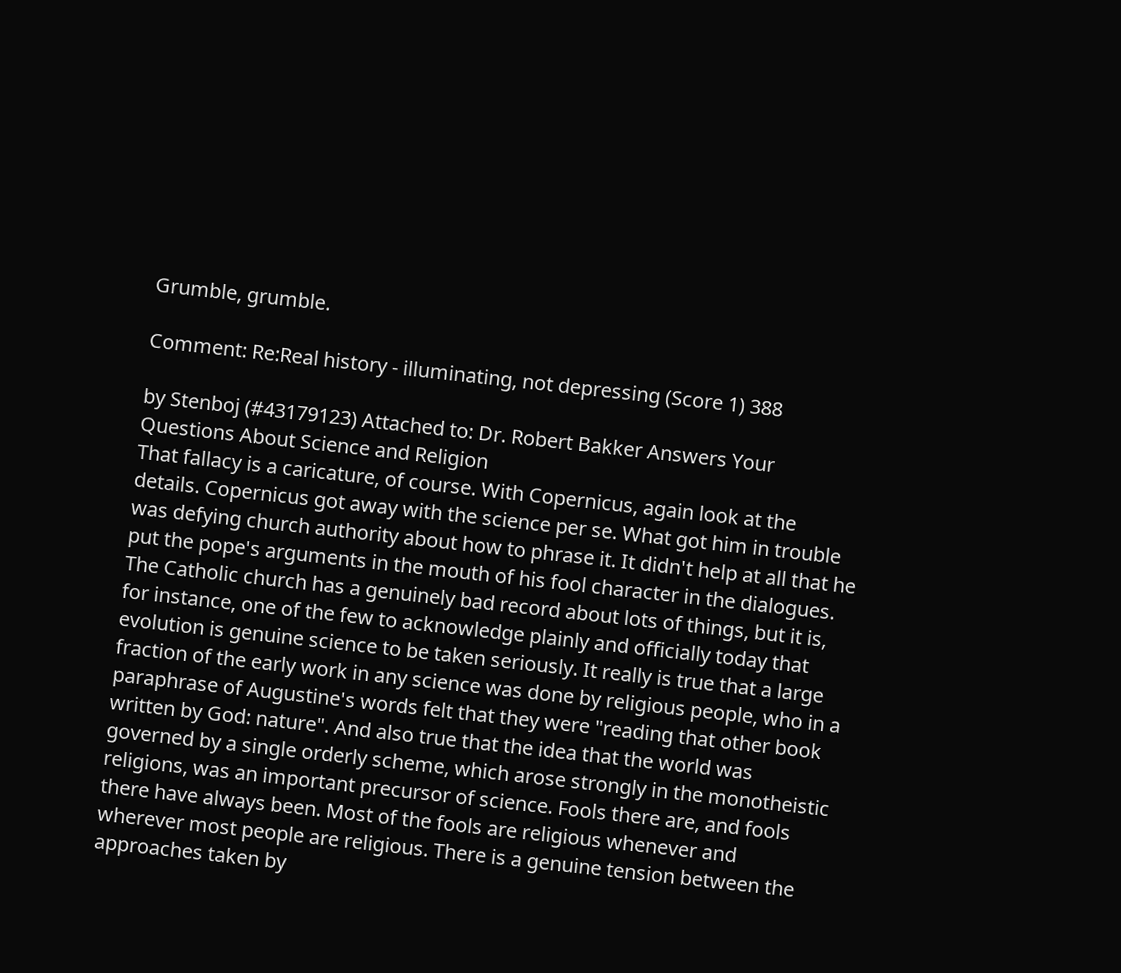Grumble, grumble.

Comment: Re:Real history - illuminating, not depressing (Score 1) 388

by Stenboj (#43179123) Attached to: Dr. Robert Bakker Answers Your Questions About Science and Religion
That fallacy is a caricature, of course. With Copernicus, again look at the details. Copernicus got away with the science per se. What got him in trouble was defying church authority about how to phrase it. It didn't help at all that he put the pope's arguments in the mouth of his fool character in the dialogues. The Catholic church has a genuinely bad record about lots of things, but it is, for instance, one of the few to acknowledge plainly and officially today that evolution is genuine science to be taken seriously. It really is true that a large fraction of the early work in any science was done by religious people, who in a paraphrase of Augustine's words felt that they were "reading that other book written by God: nature". And also true that the idea that the world was governed by a single orderly scheme, which arose strongly in the monotheistic religions, was an important precursor of science. Fools there are, and fools there have always been. Most of the fools are religious whenever and wherever most people are religious. There is a genuine tension between the approaches taken by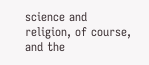science and religion, of course, and the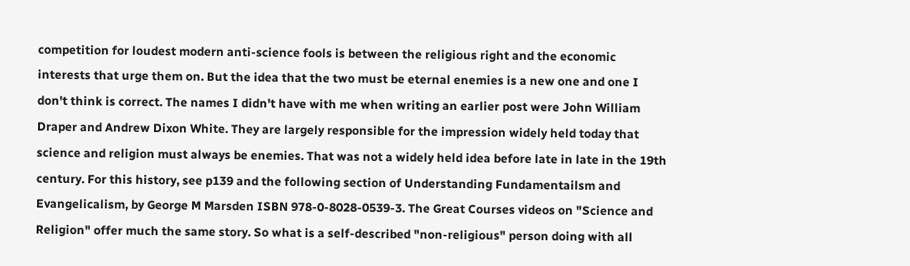competition for loudest modern anti-science fools is between the religious right and the economic interests that urge them on. But the idea that the two must be eternal enemies is a new one and one I don't think is correct. The names I didn't have with me when writing an earlier post were John William Draper and Andrew Dixon White. They are largely responsible for the impression widely held today that science and religion must always be enemies. That was not a widely held idea before late in late in the 19th century. For this history, see p139 and the following section of Understanding Fundamentailsm and Evangelicalism, by George M Marsden ISBN 978-0-8028-0539-3. The Great Courses videos on "Science and Religion" offer much the same story. So what is a self-described "non-religious" person doing with all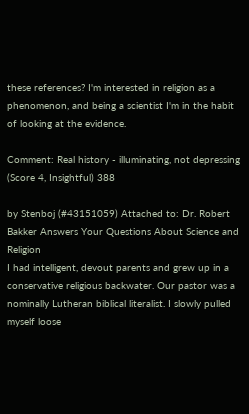these references? I'm interested in religion as a phenomenon, and being a scientist I'm in the habit of looking at the evidence.

Comment: Real history - illuminating, not depressing (Score 4, Insightful) 388

by Stenboj (#43151059) Attached to: Dr. Robert Bakker Answers Your Questions About Science and Religion
I had intelligent, devout parents and grew up in a conservative religious backwater. Our pastor was a nominally Lutheran biblical literalist. I slowly pulled myself loose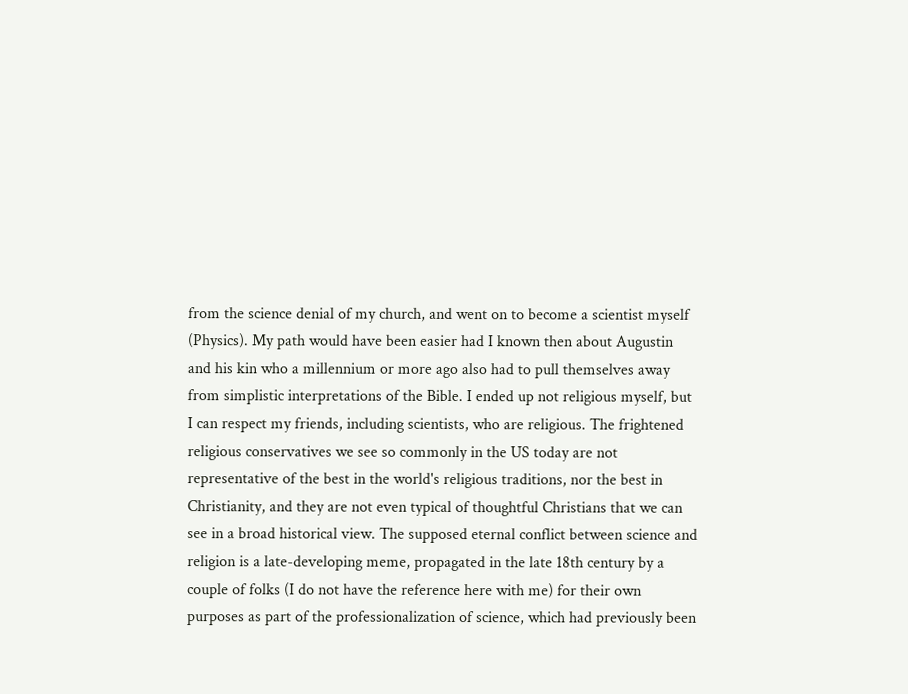from the science denial of my church, and went on to become a scientist myself (Physics). My path would have been easier had I known then about Augustin and his kin who a millennium or more ago also had to pull themselves away from simplistic interpretations of the Bible. I ended up not religious myself, but I can respect my friends, including scientists, who are religious. The frightened religious conservatives we see so commonly in the US today are not representative of the best in the world's religious traditions, nor the best in Christianity, and they are not even typical of thoughtful Christians that we can see in a broad historical view. The supposed eternal conflict between science and religion is a late-developing meme, propagated in the late 18th century by a couple of folks (I do not have the reference here with me) for their own purposes as part of the professionalization of science, which had previously been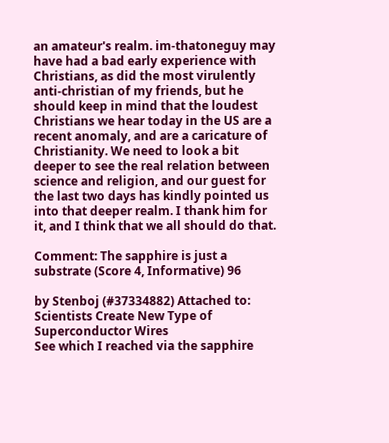an amateur's realm. im-thatoneguy may have had a bad early experience with Christians, as did the most virulently anti-christian of my friends, but he should keep in mind that the loudest Christians we hear today in the US are a recent anomaly, and are a caricature of Christianity. We need to look a bit deeper to see the real relation between science and religion, and our guest for the last two days has kindly pointed us into that deeper realm. I thank him for it, and I think that we all should do that.

Comment: The sapphire is just a substrate (Score 4, Informative) 96

by Stenboj (#37334882) Attached to: Scientists Create New Type of Superconductor Wires
See which I reached via the sapphire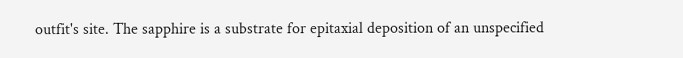outfit's site. The sapphire is a substrate for epitaxial deposition of an unspecified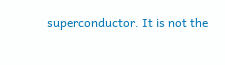superconductor. It is not the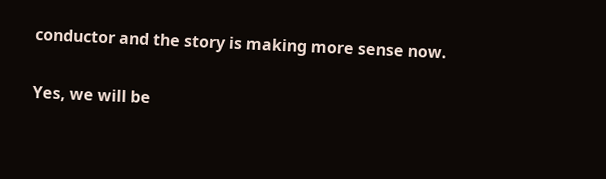conductor and the story is making more sense now.

Yes, we will be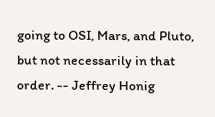going to OSI, Mars, and Pluto, but not necessarily in that order. -- Jeffrey Honig